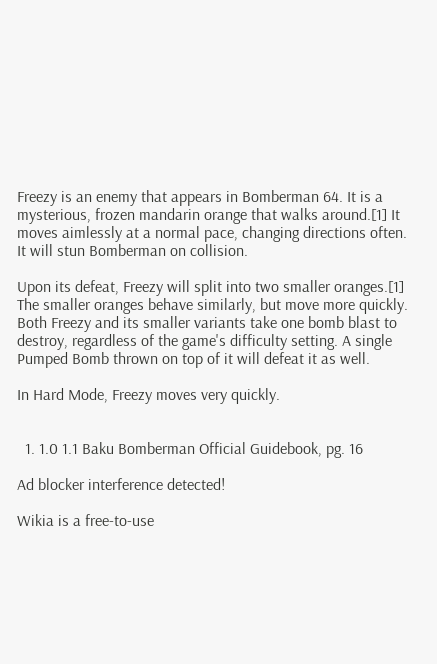Freezy is an enemy that appears in Bomberman 64. It is a mysterious, frozen mandarin orange that walks around.[1] It moves aimlessly at a normal pace, changing directions often. It will stun Bomberman on collision.

Upon its defeat, Freezy will split into two smaller oranges.[1] The smaller oranges behave similarly, but move more quickly. Both Freezy and its smaller variants take one bomb blast to destroy, regardless of the game's difficulty setting. A single Pumped Bomb thrown on top of it will defeat it as well.

In Hard Mode, Freezy moves very quickly.


  1. 1.0 1.1 Baku Bomberman Official Guidebook, pg. 16

Ad blocker interference detected!

Wikia is a free-to-use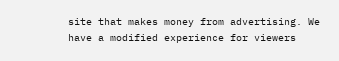site that makes money from advertising. We have a modified experience for viewers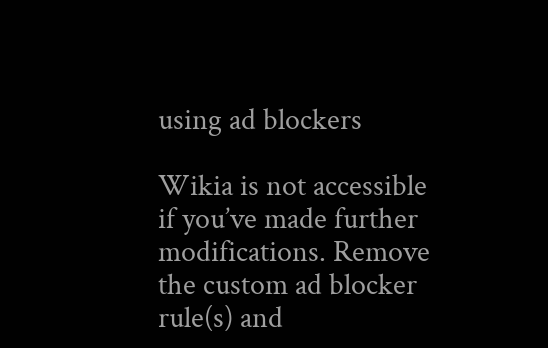using ad blockers

Wikia is not accessible if you’ve made further modifications. Remove the custom ad blocker rule(s) and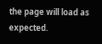the page will load as expected.